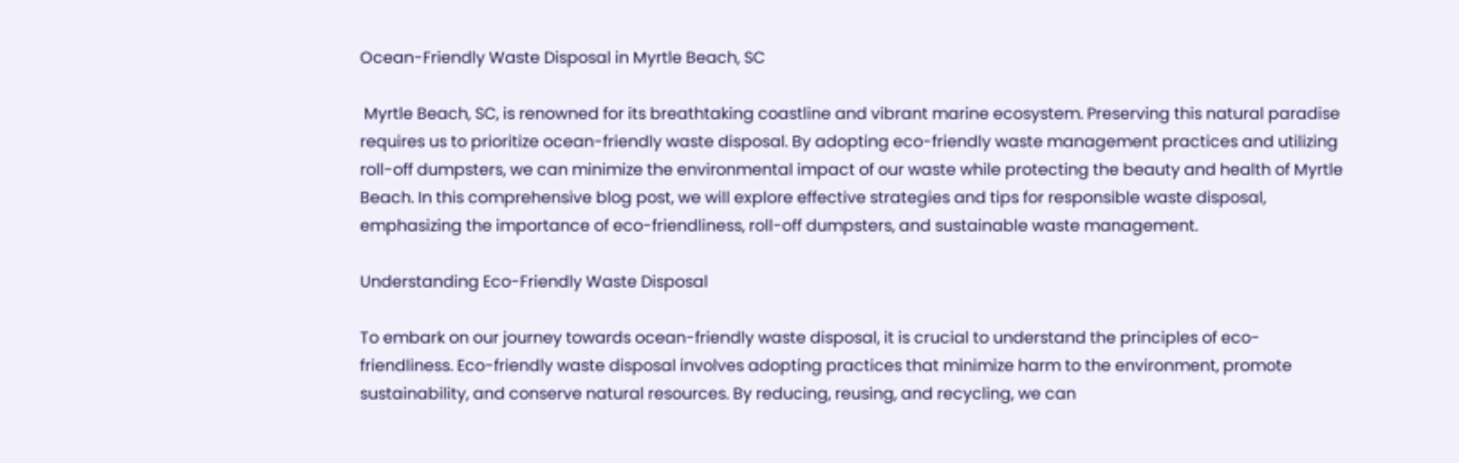Ocean-Friendly Waste Disposal in Myrtle Beach, SC

 Myrtle Beach, SC, is renowned for its breathtaking coastline and vibrant marine ecosystem. Preserving this natural paradise requires us to prioritize ocean-friendly waste disposal. By adopting eco-friendly waste management practices and utilizing roll-off dumpsters, we can minimize the environmental impact of our waste while protecting the beauty and health of Myrtle Beach. In this comprehensive blog post, we will explore effective strategies and tips for responsible waste disposal, emphasizing the importance of eco-friendliness, roll-off dumpsters, and sustainable waste management.

Understanding Eco-Friendly Waste Disposal

To embark on our journey towards ocean-friendly waste disposal, it is crucial to understand the principles of eco-friendliness. Eco-friendly waste disposal involves adopting practices that minimize harm to the environment, promote sustainability, and conserve natural resources. By reducing, reusing, and recycling, we can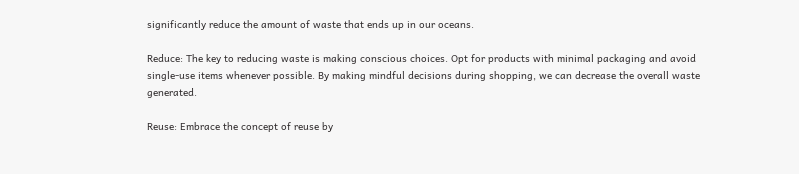significantly reduce the amount of waste that ends up in our oceans.

Reduce: The key to reducing waste is making conscious choices. Opt for products with minimal packaging and avoid single-use items whenever possible. By making mindful decisions during shopping, we can decrease the overall waste generated.

Reuse: Embrace the concept of reuse by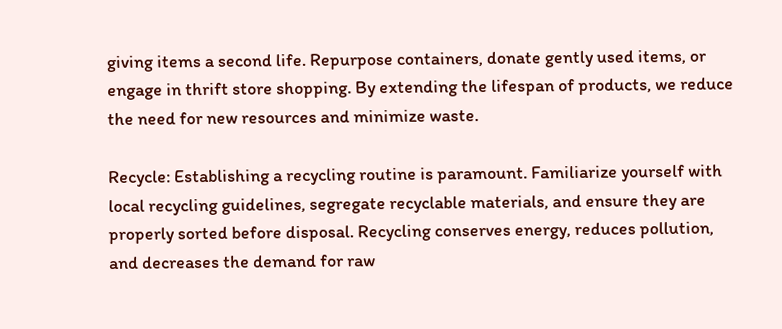giving items a second life. Repurpose containers, donate gently used items, or engage in thrift store shopping. By extending the lifespan of products, we reduce the need for new resources and minimize waste.

Recycle: Establishing a recycling routine is paramount. Familiarize yourself with local recycling guidelines, segregate recyclable materials, and ensure they are properly sorted before disposal. Recycling conserves energy, reduces pollution, and decreases the demand for raw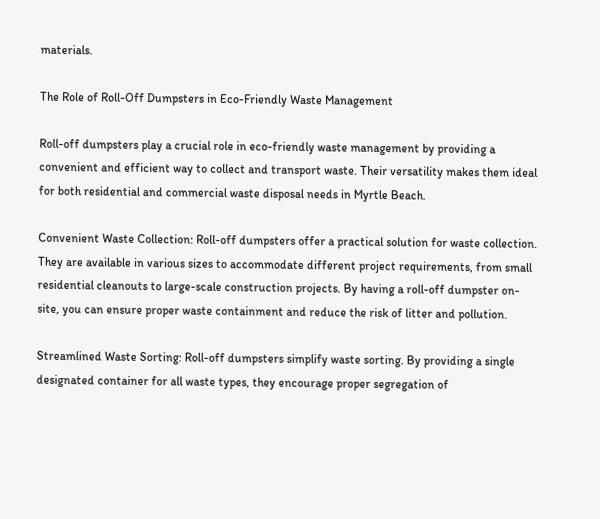materials.

The Role of Roll-Off Dumpsters in Eco-Friendly Waste Management

Roll-off dumpsters play a crucial role in eco-friendly waste management by providing a convenient and efficient way to collect and transport waste. Their versatility makes them ideal for both residential and commercial waste disposal needs in Myrtle Beach.

Convenient Waste Collection: Roll-off dumpsters offer a practical solution for waste collection. They are available in various sizes to accommodate different project requirements, from small residential cleanouts to large-scale construction projects. By having a roll-off dumpster on-site, you can ensure proper waste containment and reduce the risk of litter and pollution.

Streamlined Waste Sorting: Roll-off dumpsters simplify waste sorting. By providing a single designated container for all waste types, they encourage proper segregation of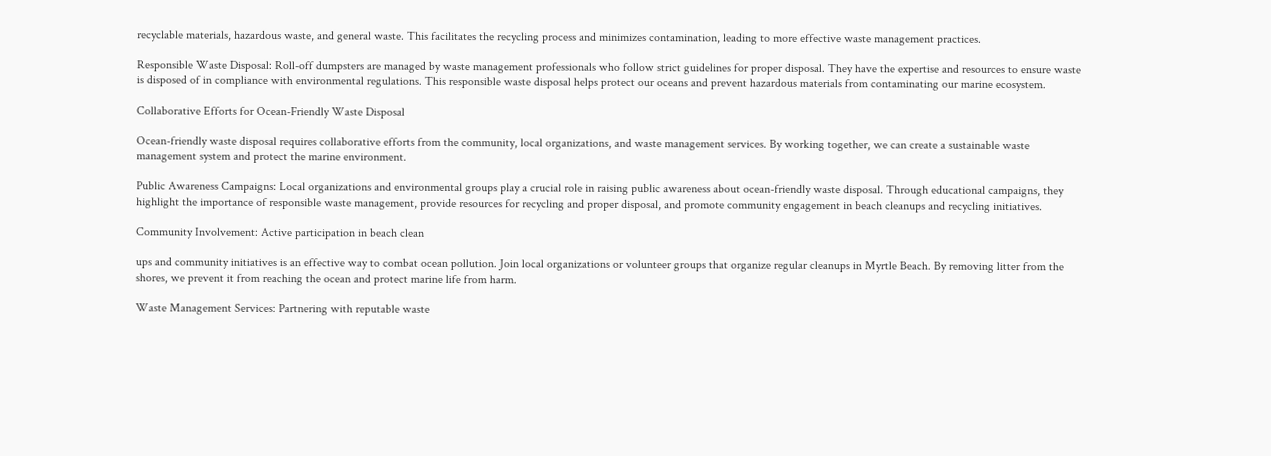recyclable materials, hazardous waste, and general waste. This facilitates the recycling process and minimizes contamination, leading to more effective waste management practices.

Responsible Waste Disposal: Roll-off dumpsters are managed by waste management professionals who follow strict guidelines for proper disposal. They have the expertise and resources to ensure waste is disposed of in compliance with environmental regulations. This responsible waste disposal helps protect our oceans and prevent hazardous materials from contaminating our marine ecosystem.

Collaborative Efforts for Ocean-Friendly Waste Disposal

Ocean-friendly waste disposal requires collaborative efforts from the community, local organizations, and waste management services. By working together, we can create a sustainable waste management system and protect the marine environment.

Public Awareness Campaigns: Local organizations and environmental groups play a crucial role in raising public awareness about ocean-friendly waste disposal. Through educational campaigns, they highlight the importance of responsible waste management, provide resources for recycling and proper disposal, and promote community engagement in beach cleanups and recycling initiatives.

Community Involvement: Active participation in beach clean

ups and community initiatives is an effective way to combat ocean pollution. Join local organizations or volunteer groups that organize regular cleanups in Myrtle Beach. By removing litter from the shores, we prevent it from reaching the ocean and protect marine life from harm.

Waste Management Services: Partnering with reputable waste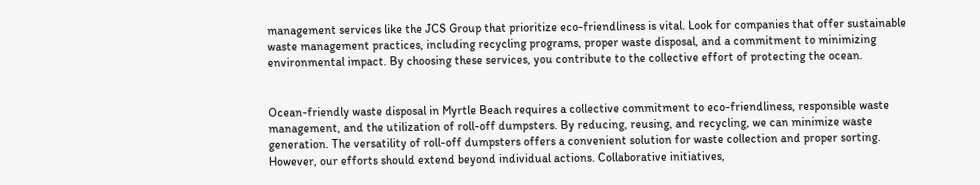management services like the JCS Group that prioritize eco-friendliness is vital. Look for companies that offer sustainable waste management practices, including recycling programs, proper waste disposal, and a commitment to minimizing environmental impact. By choosing these services, you contribute to the collective effort of protecting the ocean.


Ocean-friendly waste disposal in Myrtle Beach requires a collective commitment to eco-friendliness, responsible waste management, and the utilization of roll-off dumpsters. By reducing, reusing, and recycling, we can minimize waste generation. The versatility of roll-off dumpsters offers a convenient solution for waste collection and proper sorting. However, our efforts should extend beyond individual actions. Collaborative initiatives,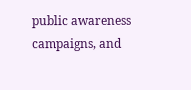public awareness campaigns, and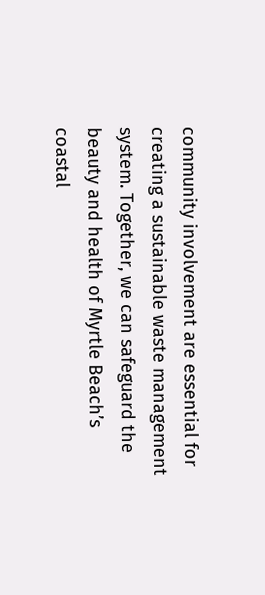community involvement are essential for creating a sustainable waste management system. Together, we can safeguard the beauty and health of Myrtle Beach’s coastal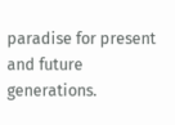paradise for present and future generations.